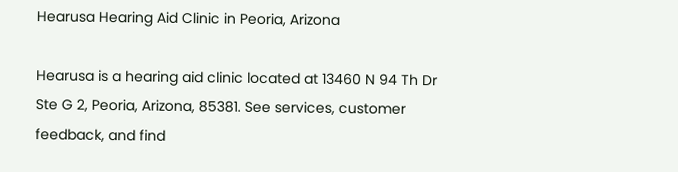Hearusa Hearing Aid Clinic in Peoria, Arizona

Hearusa is a hearing aid clinic located at 13460 N 94 Th Dr Ste G 2, Peoria, Arizona, 85381. See services, customer feedback, and find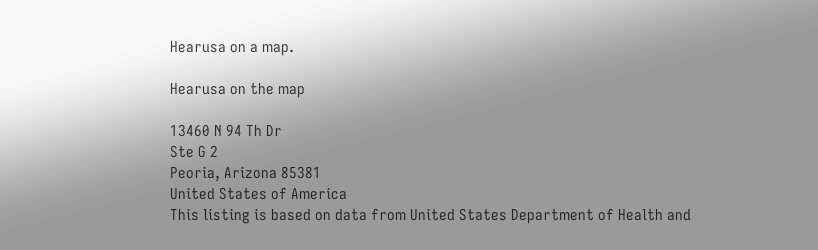Hearusa on a map.

Hearusa on the map

13460 N 94 Th Dr
Ste G 2
Peoria, Arizona 85381
United States of America
This listing is based on data from United States Department of Health and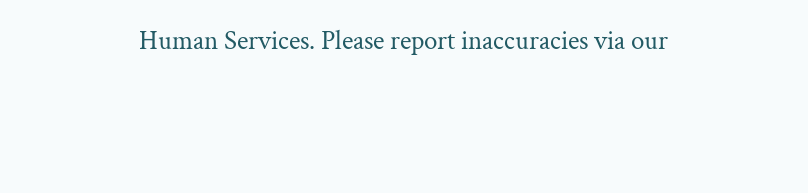Human Services. Please report inaccuracies via our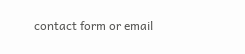contact form or email